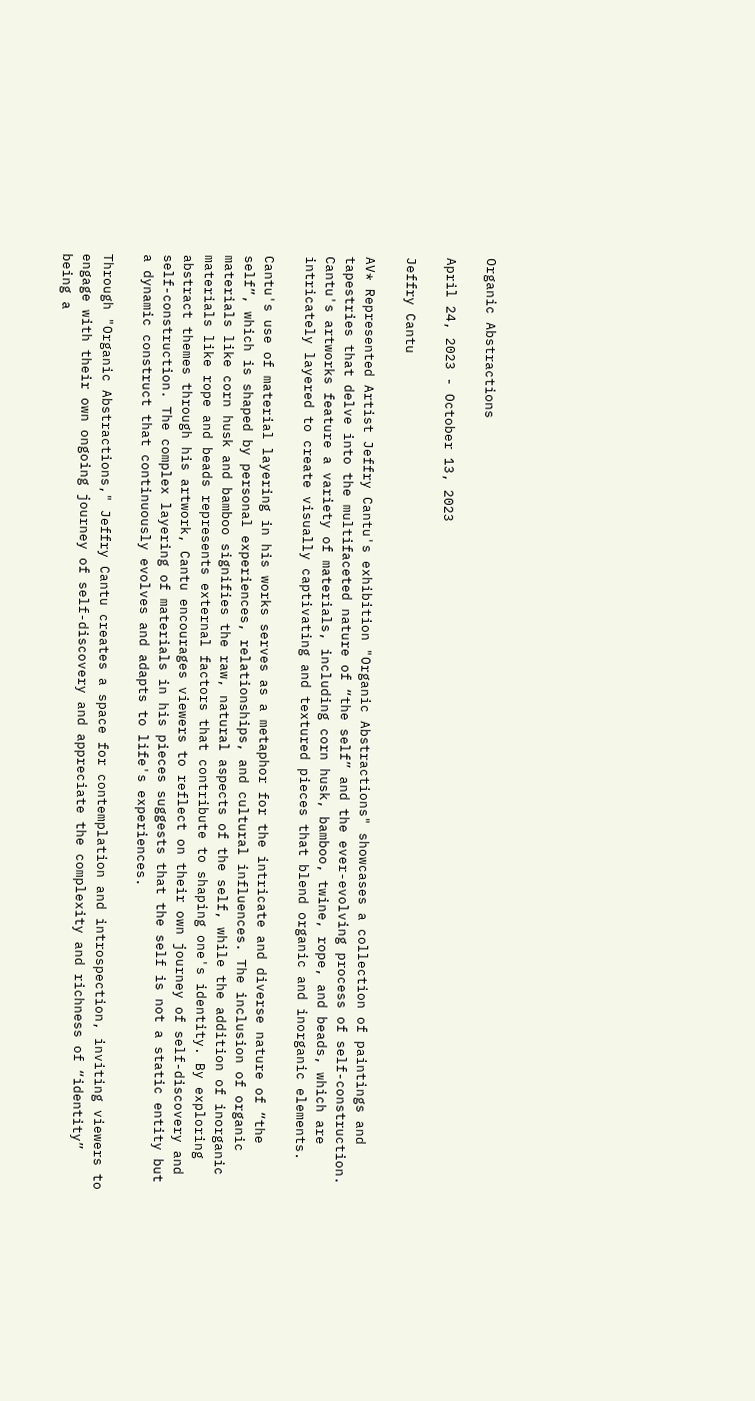Organic Abstractions

April 24, 2023 - October 13, 2023

Jeffry Cantu

AV* Represented Artist Jeffry Cantu's exhibition "Organic Abstractions" showcases a collection of paintings and tapestries that delve into the multifaceted nature of “the self” and the ever-evolving process of self-construction. Cantu's artworks feature a variety of materials, including corn husk, bamboo, twine, rope, and beads, which are intricately layered to create visually captivating and textured pieces that blend organic and inorganic elements.

Cantu's use of material layering in his works serves as a metaphor for the intricate and diverse nature of “the self”, which is shaped by personal experiences, relationships, and cultural influences. The inclusion of organic materials like corn husk and bamboo signifies the raw, natural aspects of the self, while the addition of inorganic materials like rope and beads represents external factors that contribute to shaping one's identity. By exploring abstract themes through his artwork, Cantu encourages viewers to reflect on their own journey of self-discovery and self-construction. The complex layering of materials in his pieces suggests that the self is not a static entity but a dynamic construct that continuously evolves and adapts to life's experiences.

Through "Organic Abstractions," Jeffry Cantu creates a space for contemplation and introspection, inviting viewers to engage with their own ongoing journey of self-discovery and appreciate the complexity and richness of “identity” being a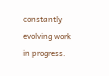constantly evolving work in progress.